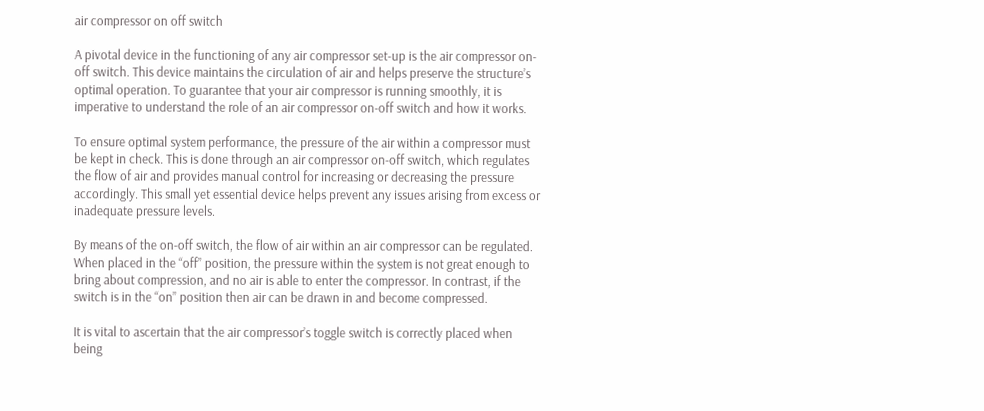air compressor on off switch

A pivotal device in the functioning of any air compressor set-up is the air compressor on-off switch. This device maintains the circulation of air and helps preserve the structure’s optimal operation. To guarantee that your air compressor is running smoothly, it is imperative to understand the role of an air compressor on-off switch and how it works.

To ensure optimal system performance, the pressure of the air within a compressor must be kept in check. This is done through an air compressor on-off switch, which regulates the flow of air and provides manual control for increasing or decreasing the pressure accordingly. This small yet essential device helps prevent any issues arising from excess or inadequate pressure levels.

By means of the on-off switch, the flow of air within an air compressor can be regulated. When placed in the “off” position, the pressure within the system is not great enough to bring about compression, and no air is able to enter the compressor. In contrast, if the switch is in the “on” position then air can be drawn in and become compressed.

It is vital to ascertain that the air compressor’s toggle switch is correctly placed when being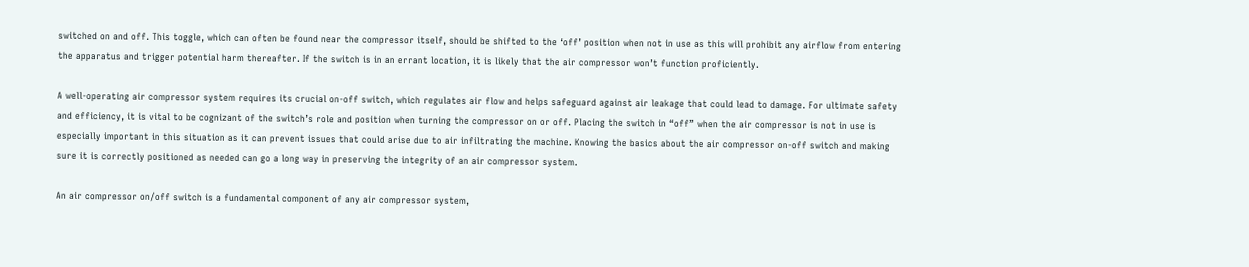switched on and off. This toggle, which can often be found near the compressor itself, should be shifted to the ‘off’ position when not in use as this will prohibit any airflow from entering the apparatus and trigger potential harm thereafter. If the switch is in an errant location, it is likely that the air compressor won’t function proficiently.

A well-operating air compressor system requires its crucial on-off switch, which regulates air flow and helps safeguard against air leakage that could lead to damage. For ultimate safety and efficiency, it is vital to be cognizant of the switch’s role and position when turning the compressor on or off. Placing the switch in “off” when the air compressor is not in use is especially important in this situation as it can prevent issues that could arise due to air infiltrating the machine. Knowing the basics about the air compressor on-off switch and making sure it is correctly positioned as needed can go a long way in preserving the integrity of an air compressor system.

An air compressor on/off switch is a fundamental component of any air compressor system,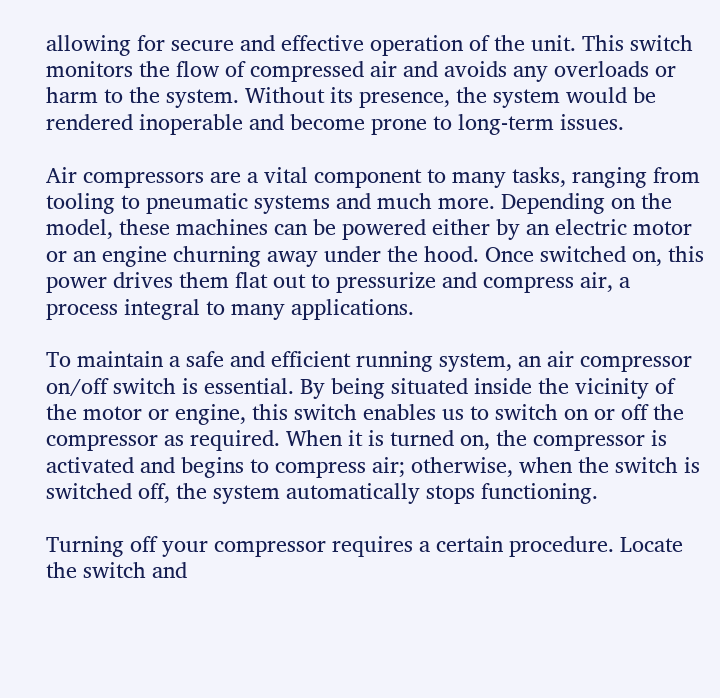allowing for secure and effective operation of the unit. This switch monitors the flow of compressed air and avoids any overloads or harm to the system. Without its presence, the system would be rendered inoperable and become prone to long-term issues.

Air compressors are a vital component to many tasks, ranging from tooling to pneumatic systems and much more. Depending on the model, these machines can be powered either by an electric motor or an engine churning away under the hood. Once switched on, this power drives them flat out to pressurize and compress air, a process integral to many applications.

To maintain a safe and efficient running system, an air compressor on/off switch is essential. By being situated inside the vicinity of the motor or engine, this switch enables us to switch on or off the compressor as required. When it is turned on, the compressor is activated and begins to compress air; otherwise, when the switch is switched off, the system automatically stops functioning.

Turning off your compressor requires a certain procedure. Locate the switch and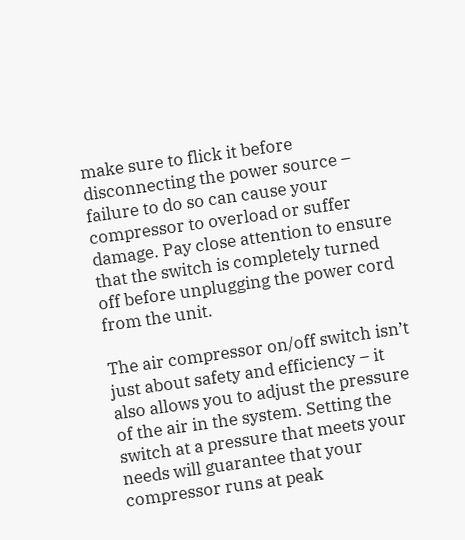make sure to flick it before disconnecting the power source – failure to do so can cause your compressor to overload or suffer damage. Pay close attention to ensure that the switch is completely turned off before unplugging the power cord from the unit.

The air compressor on/off switch isn’t just about safety and efficiency – it also allows you to adjust the pressure of the air in the system. Setting the switch at a pressure that meets your needs will guarantee that your compressor runs at peak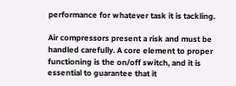performance for whatever task it is tackling.

Air compressors present a risk and must be handled carefully. A core element to proper functioning is the on/off switch, and it is essential to guarantee that it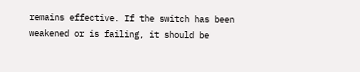remains effective. If the switch has been weakened or is failing, it should be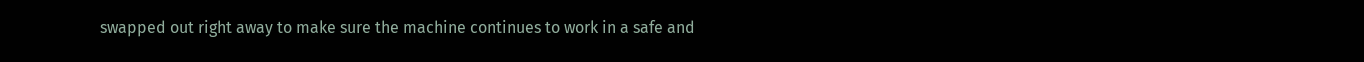swapped out right away to make sure the machine continues to work in a safe and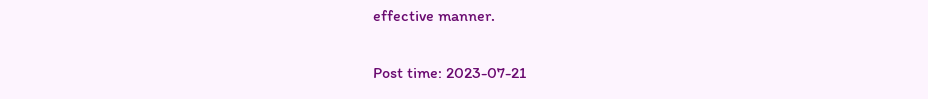effective manner.

Post time: 2023-07-21